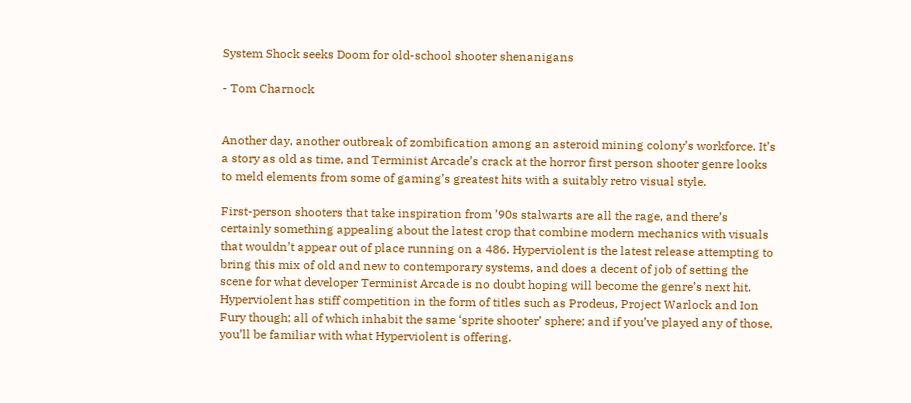System Shock seeks Doom for old-school shooter shenanigans

- Tom Charnock


Another day, another outbreak of zombification among an asteroid mining colony’s workforce. It’s a story as old as time, and Terminist Arcade’s crack at the horror first person shooter genre looks to meld elements from some of gaming’s greatest hits with a suitably retro visual style.

First-person shooters that take inspiration from ’90s stalwarts are all the rage, and there’s certainly something appealing about the latest crop that combine modern mechanics with visuals that wouldn’t appear out of place running on a 486. Hyperviolent is the latest release attempting to bring this mix of old and new to contemporary systems, and does a decent of job of setting the scene for what developer Terminist Arcade is no doubt hoping will become the genre’s next hit. Hyperviolent has stiff competition in the form of titles such as Prodeus, Project Warlock and Ion Fury though; all of which inhabit the same ‘sprite shooter’ sphere; and if you’ve played any of those, you’ll be familiar with what Hyperviolent is offering.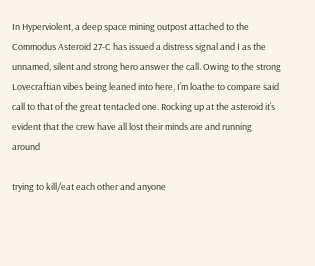In Hyperviolent, a deep space mining outpost attached to the Commodus Asteroid 27-C has issued a distress signal and I as the unnamed, silent and strong hero answer the call. Owing to the strong Lovecraftian vibes being leaned into here, I’m loathe to compare said call to that of the great tentacled one. Rocking up at the asteroid it’s evident that the crew have all lost their minds are and running around

trying to kill/eat each other and anyone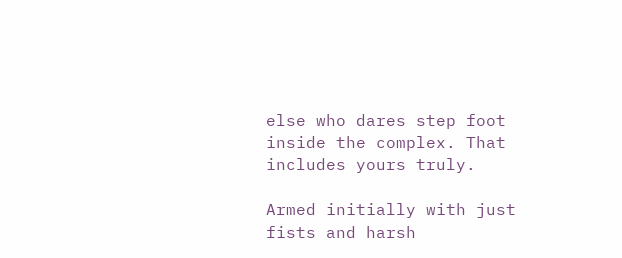else who dares step foot inside the complex. That includes yours truly.

Armed initially with just fists and harsh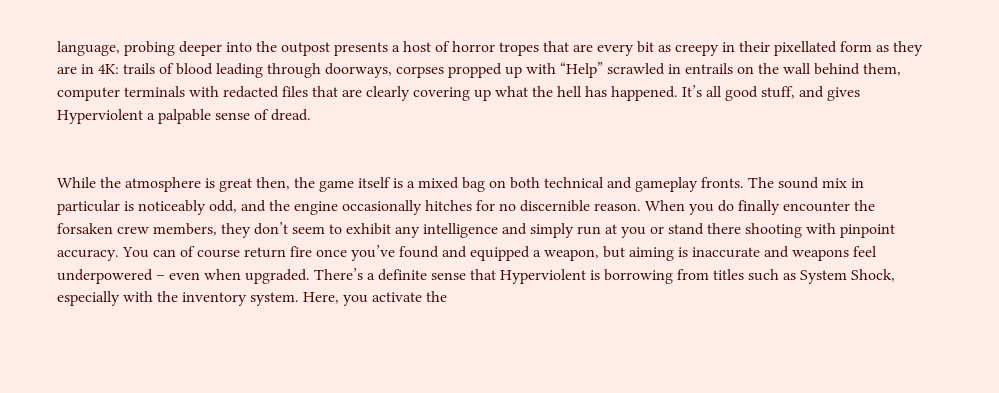language, probing deeper into the outpost presents a host of horror tropes that are every bit as creepy in their pixellated form as they are in 4K: trails of blood leading through doorways, corpses propped up with “Help” scrawled in entrails on the wall behind them, computer terminals with redacted files that are clearly covering up what the hell has happened. It’s all good stuff, and gives Hyperviolent a palpable sense of dread.


While the atmosphere is great then, the game itself is a mixed bag on both technical and gameplay fronts. The sound mix in particular is noticeably odd, and the engine occasionally hitches for no discernible reason. When you do finally encounter the forsaken crew members, they don’t seem to exhibit any intelligence and simply run at you or stand there shooting with pinpoint accuracy. You can of course return fire once you’ve found and equipped a weapon, but aiming is inaccurate and weapons feel underpowered – even when upgraded. There’s a definite sense that Hyperviolent is borrowing from titles such as System Shock, especially with the inventory system. Here, you activate the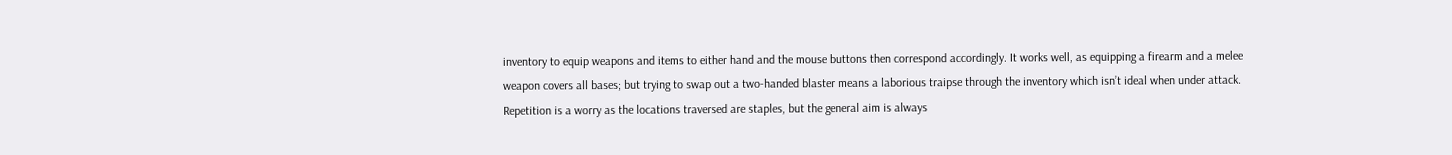inventory to equip weapons and items to either hand and the mouse buttons then correspond accordingly. It works well, as equipping a firearm and a melee weapon covers all bases; but trying to swap out a two-handed blaster means a laborious traipse through the inventory which isn’t ideal when under attack. Repetition is a worry as the locations traversed are staples, but the general aim is always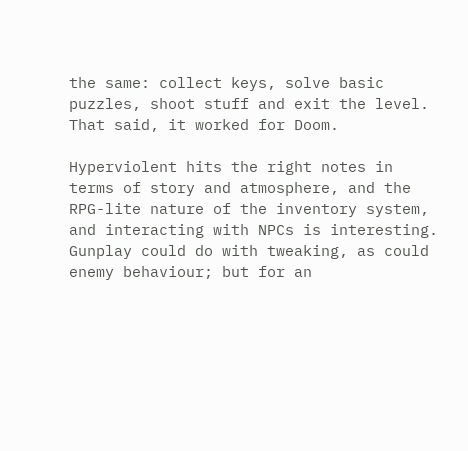the same: collect keys, solve basic puzzles, shoot stuff and exit the level. That said, it worked for Doom.

Hyperviolent hits the right notes in terms of story and atmosphere, and the RPG-lite nature of the inventory system, and interacting with NPCs is interesting. Gunplay could do with tweaking, as could enemy behaviour; but for an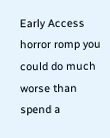Early Access horror romp you could do much worse than spend a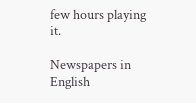few hours playing it.

Newspapers in English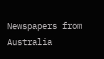Newspapers from Australia